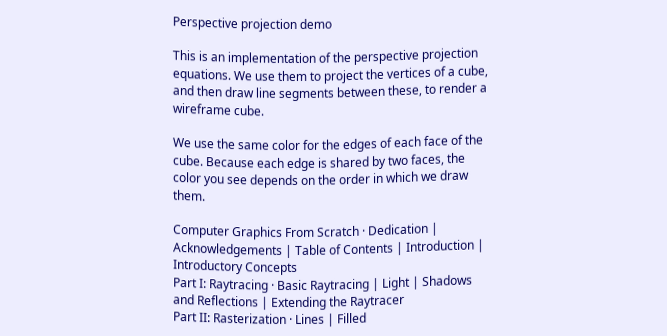Perspective projection demo

This is an implementation of the perspective projection equations. We use them to project the vertices of a cube, and then draw line segments between these, to render a wireframe cube.

We use the same color for the edges of each face of the cube. Because each edge is shared by two faces, the color you see depends on the order in which we draw them.

Computer Graphics From Scratch · Dedication | Acknowledgements | Table of Contents | Introduction | Introductory Concepts
Part I: Raytracing · Basic Raytracing | Light | Shadows and Reflections | Extending the Raytracer
Part II: Rasterization · Lines | Filled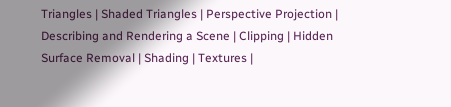Triangles | Shaded Triangles | Perspective Projection | Describing and Rendering a Scene | Clipping | Hidden Surface Removal | Shading | Textures |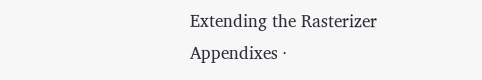Extending the Rasterizer
Appendixes ·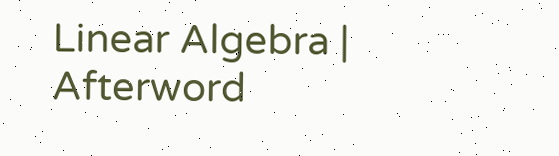Linear Algebra | Afterword